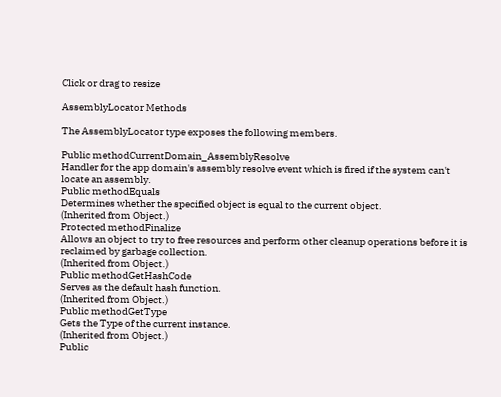Click or drag to resize

AssemblyLocator Methods

The AssemblyLocator type exposes the following members.

Public methodCurrentDomain_AssemblyResolve
Handler for the app domain's assembly resolve event which is fired if the system can't locate an assembly.
Public methodEquals
Determines whether the specified object is equal to the current object.
(Inherited from Object.)
Protected methodFinalize
Allows an object to try to free resources and perform other cleanup operations before it is reclaimed by garbage collection.
(Inherited from Object.)
Public methodGetHashCode
Serves as the default hash function.
(Inherited from Object.)
Public methodGetType
Gets the Type of the current instance.
(Inherited from Object.)
Public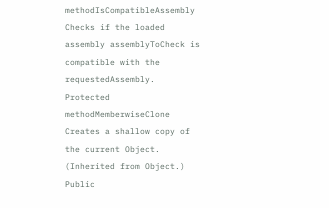methodIsCompatibleAssembly
Checks if the loaded assembly assemblyToCheck is compatible with the requestedAssembly.
Protected methodMemberwiseClone
Creates a shallow copy of the current Object.
(Inherited from Object.)
Public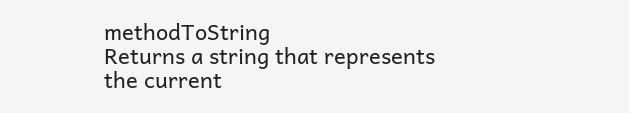methodToString
Returns a string that represents the current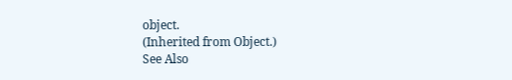object.
(Inherited from Object.)
See Also